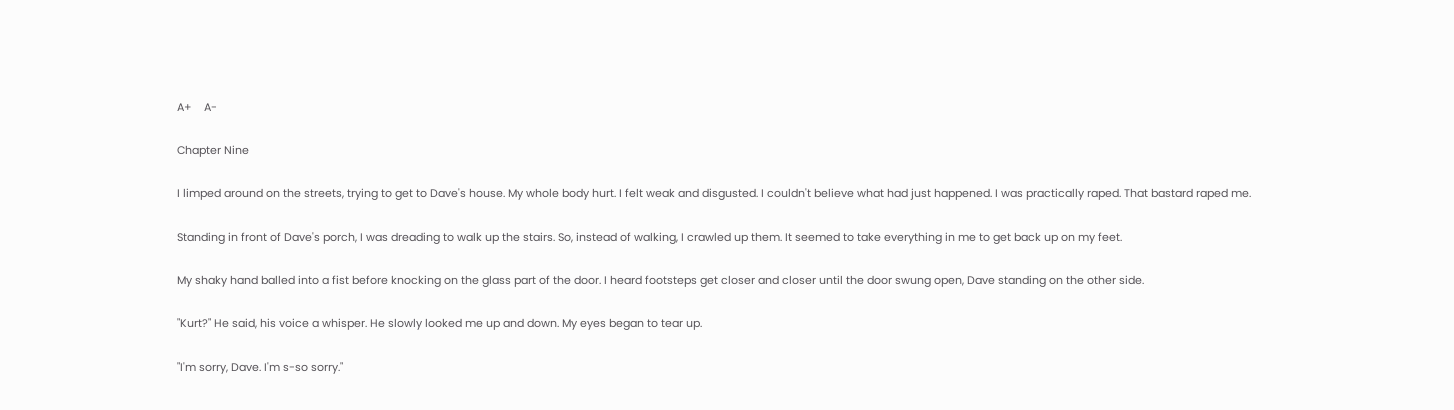A+    A-

Chapter Nine

I limped around on the streets, trying to get to Dave's house. My whole body hurt. I felt weak and disgusted. I couldn't believe what had just happened. I was practically raped. That bastard raped me.

Standing in front of Dave's porch, I was dreading to walk up the stairs. So, instead of walking, I crawled up them. It seemed to take everything in me to get back up on my feet.

My shaky hand balled into a fist before knocking on the glass part of the door. I heard footsteps get closer and closer until the door swung open, Dave standing on the other side.

"Kurt?" He said, his voice a whisper. He slowly looked me up and down. My eyes began to tear up.

"I'm sorry, Dave. I'm s-so sorry."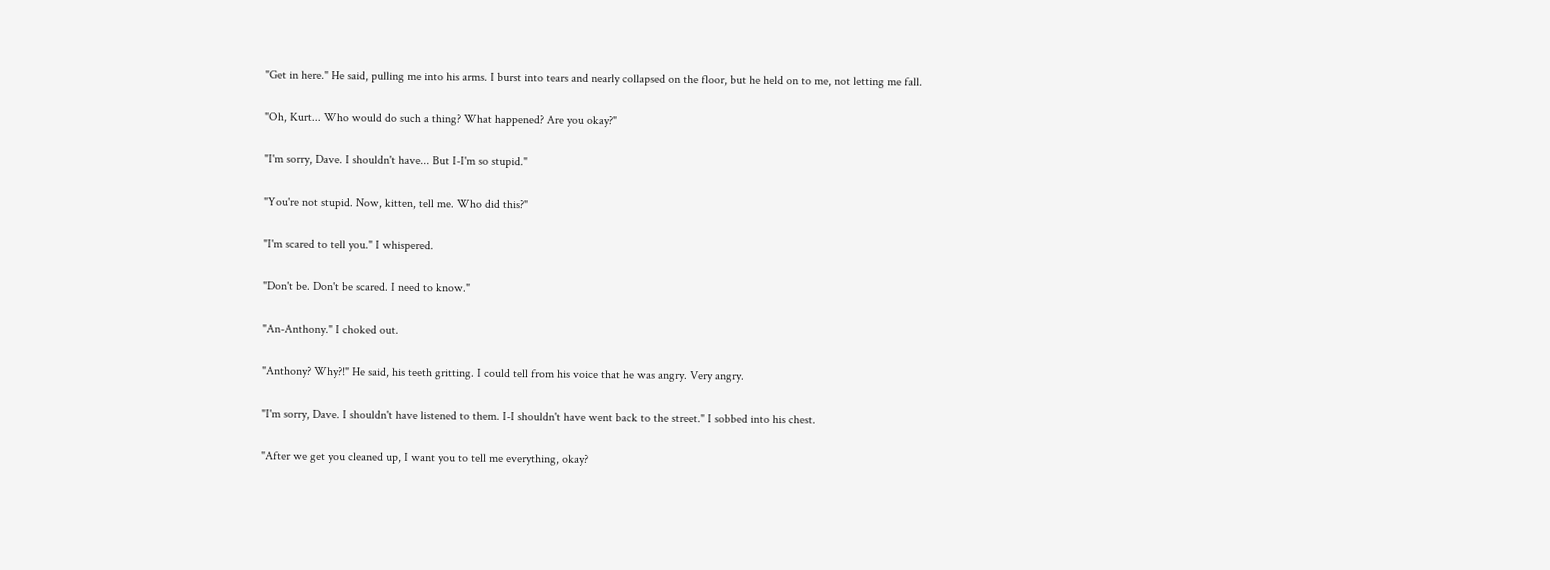"Get in here." He said, pulling me into his arms. I burst into tears and nearly collapsed on the floor, but he held on to me, not letting me fall.

"Oh, Kurt... Who would do such a thing? What happened? Are you okay?"

"I'm sorry, Dave. I shouldn't have... But I-I'm so stupid."

"You're not stupid. Now, kitten, tell me. Who did this?"

"I'm scared to tell you." I whispered.

"Don't be. Don't be scared. I need to know."

"An-Anthony." I choked out.

"Anthony? Why?!" He said, his teeth gritting. I could tell from his voice that he was angry. Very angry.

"I'm sorry, Dave. I shouldn't have listened to them. I-I shouldn't have went back to the street." I sobbed into his chest.

"After we get you cleaned up, I want you to tell me everything, okay?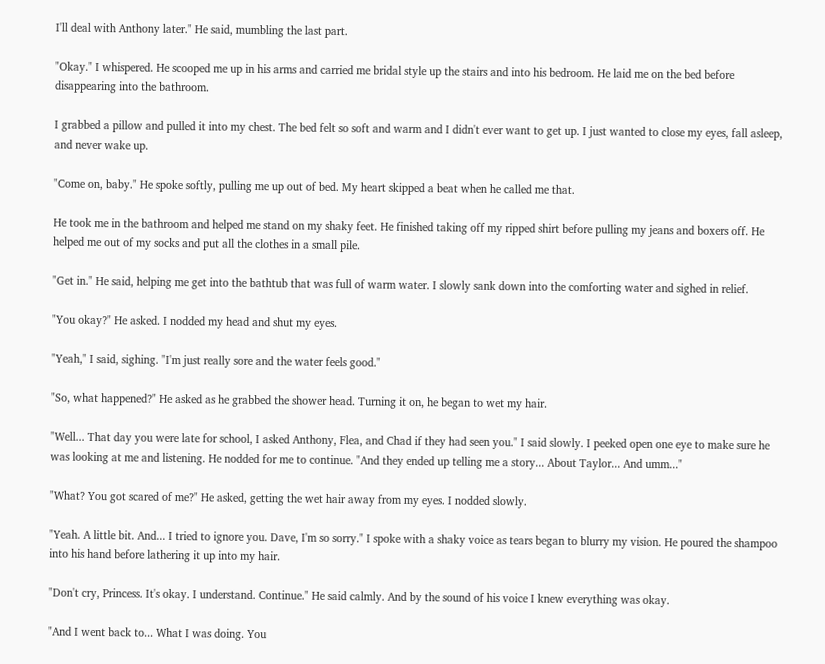I'll deal with Anthony later." He said, mumbling the last part.

"Okay." I whispered. He scooped me up in his arms and carried me bridal style up the stairs and into his bedroom. He laid me on the bed before disappearing into the bathroom.

I grabbed a pillow and pulled it into my chest. The bed felt so soft and warm and I didn't ever want to get up. I just wanted to close my eyes, fall asleep, and never wake up.

"Come on, baby." He spoke softly, pulling me up out of bed. My heart skipped a beat when he called me that.

He took me in the bathroom and helped me stand on my shaky feet. He finished taking off my ripped shirt before pulling my jeans and boxers off. He helped me out of my socks and put all the clothes in a small pile.

"Get in." He said, helping me get into the bathtub that was full of warm water. I slowly sank down into the comforting water and sighed in relief.

"You okay?" He asked. I nodded my head and shut my eyes.

"Yeah," I said, sighing. "I'm just really sore and the water feels good."

"So, what happened?" He asked as he grabbed the shower head. Turning it on, he began to wet my hair.

"Well... That day you were late for school, I asked Anthony, Flea, and Chad if they had seen you." I said slowly. I peeked open one eye to make sure he was looking at me and listening. He nodded for me to continue. "And they ended up telling me a story... About Taylor... And umm..."

"What? You got scared of me?" He asked, getting the wet hair away from my eyes. I nodded slowly.

"Yeah. A little bit. And... I tried to ignore you. Dave, I'm so sorry." I spoke with a shaky voice as tears began to blurry my vision. He poured the shampoo into his hand before lathering it up into my hair.

"Don't cry, Princess. It's okay. I understand. Continue." He said calmly. And by the sound of his voice I knew everything was okay.

"And I went back to... What I was doing. You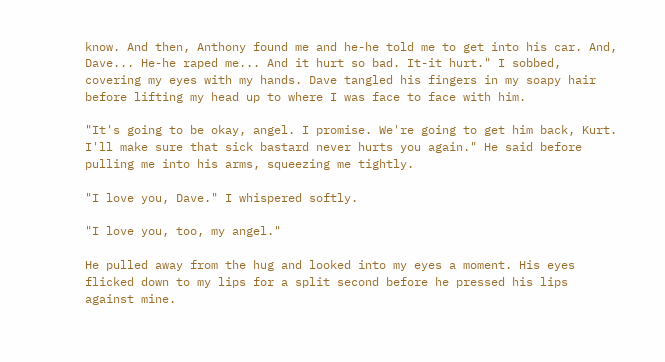know. And then, Anthony found me and he-he told me to get into his car. And, Dave... He-he raped me... And it hurt so bad. It-it hurt." I sobbed, covering my eyes with my hands. Dave tangled his fingers in my soapy hair before lifting my head up to where I was face to face with him.

"It's going to be okay, angel. I promise. We're going to get him back, Kurt. I'll make sure that sick bastard never hurts you again." He said before pulling me into his arms, squeezing me tightly.

"I love you, Dave." I whispered softly.

"I love you, too, my angel."

He pulled away from the hug and looked into my eyes a moment. His eyes flicked down to my lips for a split second before he pressed his lips against mine.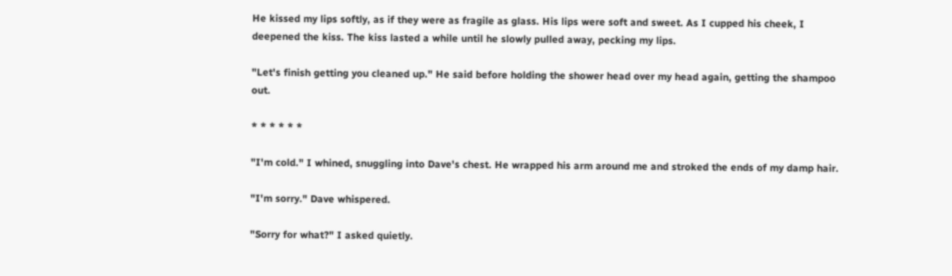He kissed my lips softly, as if they were as fragile as glass. His lips were soft and sweet. As I cupped his cheek, I deepened the kiss. The kiss lasted a while until he slowly pulled away, pecking my lips.

"Let's finish getting you cleaned up." He said before holding the shower head over my head again, getting the shampoo out.

* * * * * *

"I'm cold." I whined, snuggling into Dave's chest. He wrapped his arm around me and stroked the ends of my damp hair.

"I'm sorry." Dave whispered.

"Sorry for what?" I asked quietly.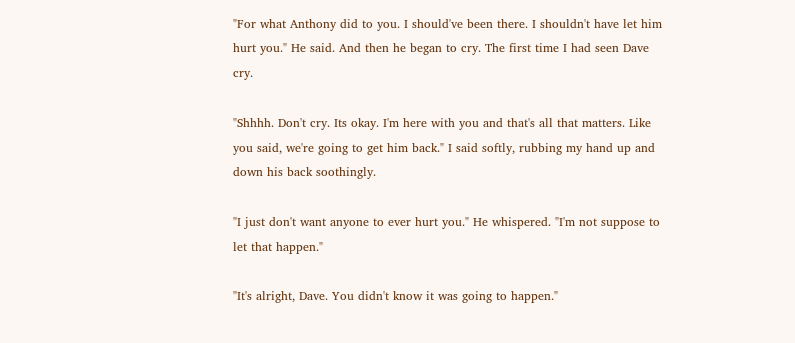"For what Anthony did to you. I should've been there. I shouldn't have let him hurt you." He said. And then he began to cry. The first time I had seen Dave cry.

"Shhhh. Don't cry. Its okay. I'm here with you and that's all that matters. Like you said, we're going to get him back." I said softly, rubbing my hand up and down his back soothingly.

"I just don't want anyone to ever hurt you." He whispered. "I'm not suppose to let that happen."

"It's alright, Dave. You didn't know it was going to happen."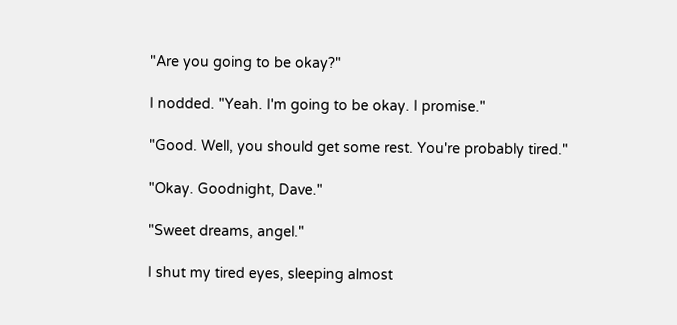"Are you going to be okay?"

I nodded. "Yeah. I'm going to be okay. I promise."

"Good. Well, you should get some rest. You're probably tired."

"Okay. Goodnight, Dave."

"Sweet dreams, angel."

I shut my tired eyes, sleeping almost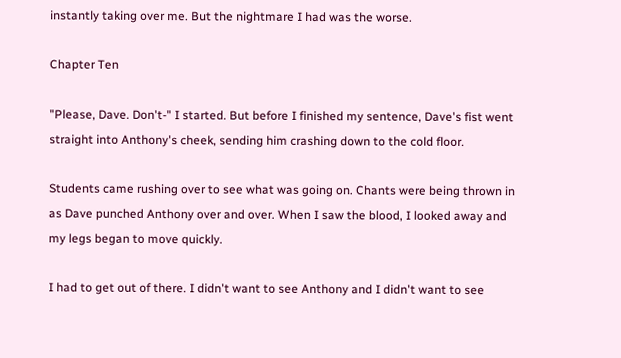instantly taking over me. But the nightmare I had was the worse.

Chapter Ten

"Please, Dave. Don't-" I started. But before I finished my sentence, Dave's fist went straight into Anthony's cheek, sending him crashing down to the cold floor.

Students came rushing over to see what was going on. Chants were being thrown in as Dave punched Anthony over and over. When I saw the blood, I looked away and my legs began to move quickly.

I had to get out of there. I didn't want to see Anthony and I didn't want to see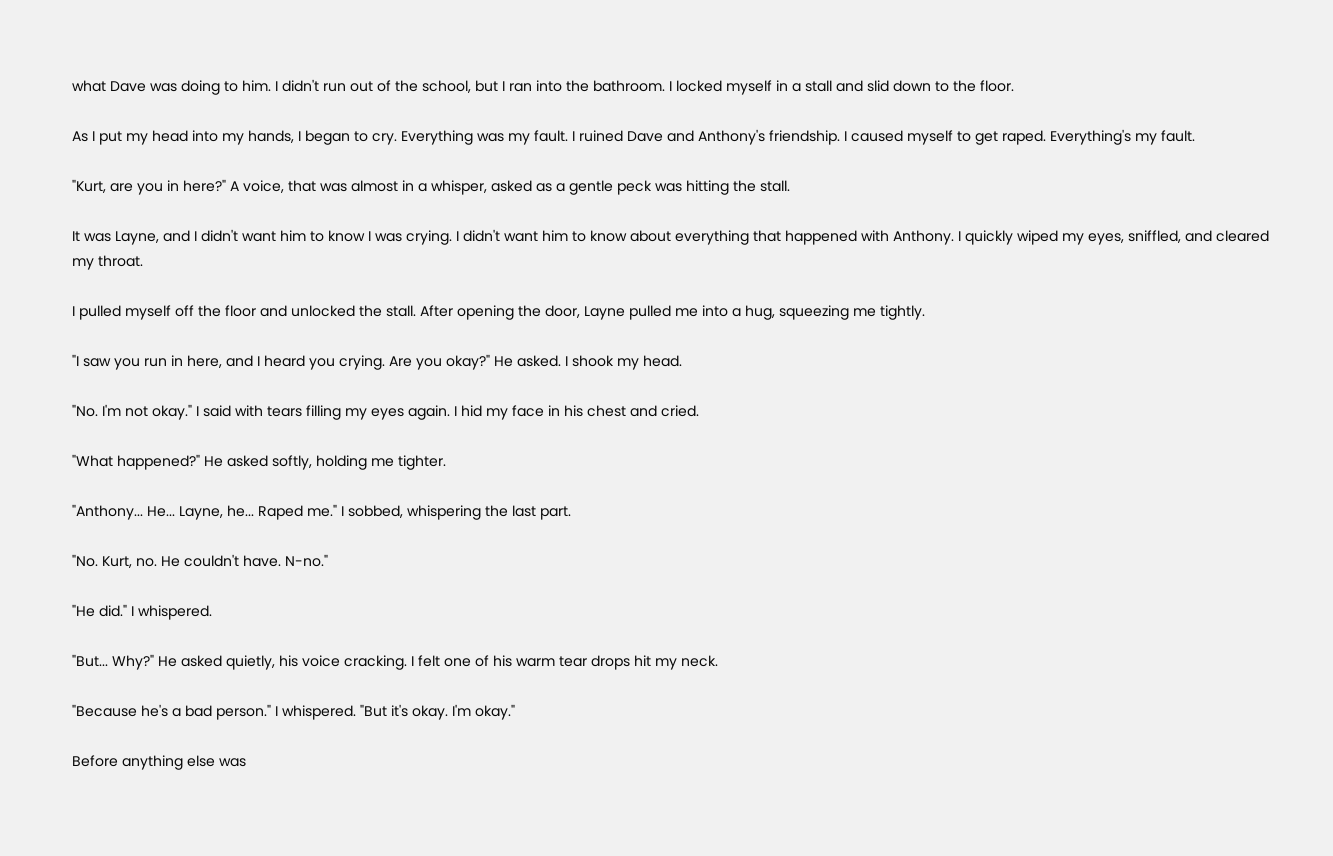what Dave was doing to him. I didn't run out of the school, but I ran into the bathroom. I locked myself in a stall and slid down to the floor.

As I put my head into my hands, I began to cry. Everything was my fault. I ruined Dave and Anthony's friendship. I caused myself to get raped. Everything's my fault.

"Kurt, are you in here?" A voice, that was almost in a whisper, asked as a gentle peck was hitting the stall.

It was Layne, and I didn't want him to know I was crying. I didn't want him to know about everything that happened with Anthony. I quickly wiped my eyes, sniffled, and cleared my throat.

I pulled myself off the floor and unlocked the stall. After opening the door, Layne pulled me into a hug, squeezing me tightly.

"I saw you run in here, and I heard you crying. Are you okay?" He asked. I shook my head.

"No. I'm not okay." I said with tears filling my eyes again. I hid my face in his chest and cried.

"What happened?" He asked softly, holding me tighter.

"Anthony... He... Layne, he... Raped me." I sobbed, whispering the last part.

"No. Kurt, no. He couldn't have. N-no."

"He did." I whispered.

"But... Why?" He asked quietly, his voice cracking. I felt one of his warm tear drops hit my neck.

"Because he's a bad person." I whispered. "But it's okay. I'm okay."

Before anything else was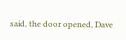said, the door opened, Dave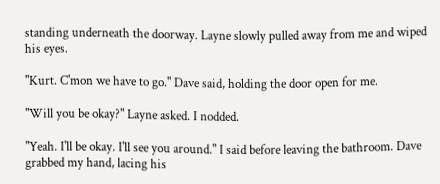standing underneath the doorway. Layne slowly pulled away from me and wiped his eyes.

"Kurt. C'mon we have to go." Dave said, holding the door open for me.

"Will you be okay?" Layne asked. I nodded.

"Yeah. I'll be okay. I'll see you around." I said before leaving the bathroom. Dave grabbed my hand, lacing his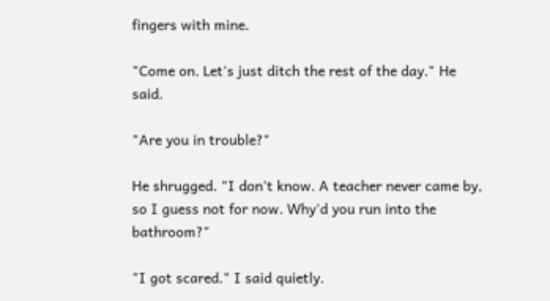fingers with mine.

"Come on. Let's just ditch the rest of the day." He said.

"Are you in trouble?"

He shrugged. "I don't know. A teacher never came by, so I guess not for now. Why'd you run into the bathroom?"

"I got scared." I said quietly.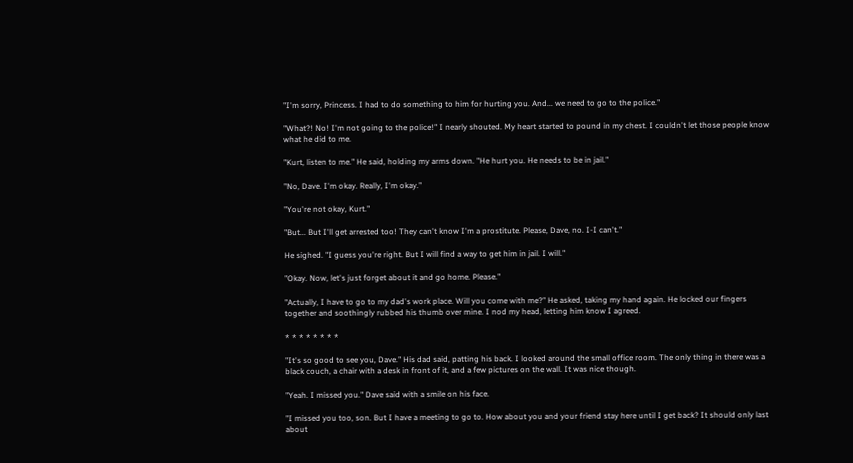"I'm sorry, Princess. I had to do something to him for hurting you. And... we need to go to the police."

"What?! No! I'm not going to the police!" I nearly shouted. My heart started to pound in my chest. I couldn't let those people know what he did to me.

"Kurt, listen to me." He said, holding my arms down. "He hurt you. He needs to be in jail."

"No, Dave. I'm okay. Really, I'm okay."

"You're not okay, Kurt."

"But... But I'll get arrested too! They can't know I'm a prostitute. Please, Dave, no. I-I can't."

He sighed. "I guess you're right. But I will find a way to get him in jail. I will."

"Okay. Now, let's just forget about it and go home. Please."

"Actually, I have to go to my dad's work place. Will you come with me?" He asked, taking my hand again. He locked our fingers together and soothingly rubbed his thumb over mine. I nod my head, letting him know I agreed.

* * * * * * * *

"It's so good to see you, Dave." His dad said, patting his back. I looked around the small office room. The only thing in there was a black couch, a chair with a desk in front of it, and a few pictures on the wall. It was nice though.

"Yeah. I missed you." Dave said with a smile on his face.

"I missed you too, son. But I have a meeting to go to. How about you and your friend stay here until I get back? It should only last about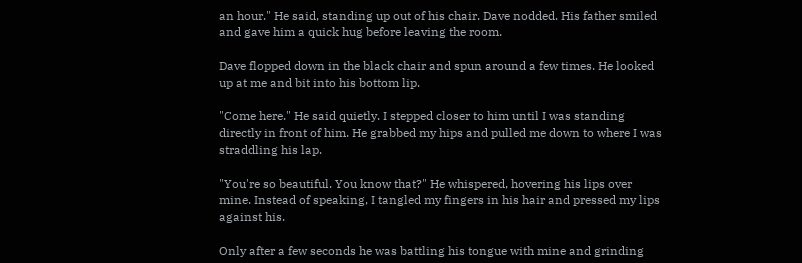an hour." He said, standing up out of his chair. Dave nodded. His father smiled and gave him a quick hug before leaving the room.

Dave flopped down in the black chair and spun around a few times. He looked up at me and bit into his bottom lip.

"Come here." He said quietly. I stepped closer to him until I was standing directly in front of him. He grabbed my hips and pulled me down to where I was straddling his lap.

"You're so beautiful. You know that?" He whispered, hovering his lips over mine. Instead of speaking, I tangled my fingers in his hair and pressed my lips against his.

Only after a few seconds he was battling his tongue with mine and grinding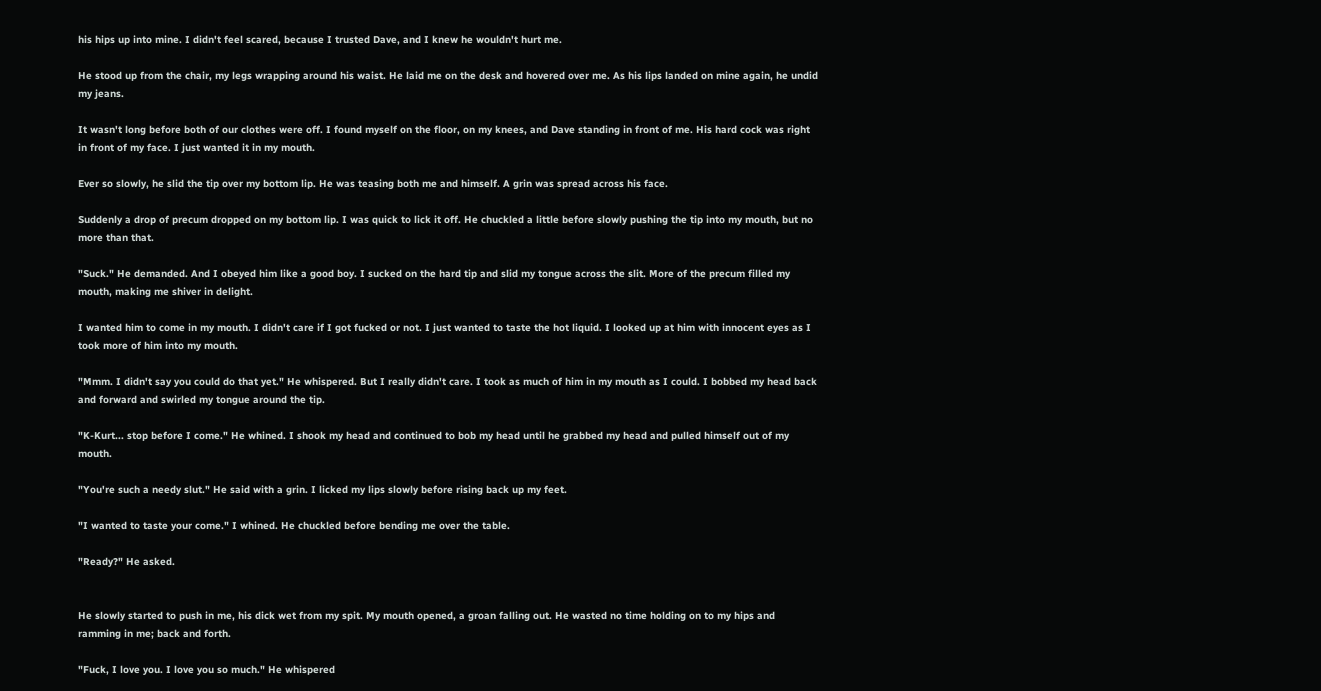his hips up into mine. I didn't feel scared, because I trusted Dave, and I knew he wouldn't hurt me.

He stood up from the chair, my legs wrapping around his waist. He laid me on the desk and hovered over me. As his lips landed on mine again, he undid my jeans.

It wasn't long before both of our clothes were off. I found myself on the floor, on my knees, and Dave standing in front of me. His hard cock was right in front of my face. I just wanted it in my mouth.

Ever so slowly, he slid the tip over my bottom lip. He was teasing both me and himself. A grin was spread across his face.

Suddenly a drop of precum dropped on my bottom lip. I was quick to lick it off. He chuckled a little before slowly pushing the tip into my mouth, but no more than that.

"Suck." He demanded. And I obeyed him like a good boy. I sucked on the hard tip and slid my tongue across the slit. More of the precum filled my mouth, making me shiver in delight.

I wanted him to come in my mouth. I didn't care if I got fucked or not. I just wanted to taste the hot liquid. I looked up at him with innocent eyes as I took more of him into my mouth.

"Mmm. I didn't say you could do that yet." He whispered. But I really didn't care. I took as much of him in my mouth as I could. I bobbed my head back and forward and swirled my tongue around the tip.

"K-Kurt... stop before I come." He whined. I shook my head and continued to bob my head until he grabbed my head and pulled himself out of my mouth.

"You're such a needy slut." He said with a grin. I licked my lips slowly before rising back up my feet.

"I wanted to taste your come." I whined. He chuckled before bending me over the table.

"Ready?" He asked.


He slowly started to push in me, his dick wet from my spit. My mouth opened, a groan falling out. He wasted no time holding on to my hips and ramming in me; back and forth.

"Fuck, I love you. I love you so much." He whispered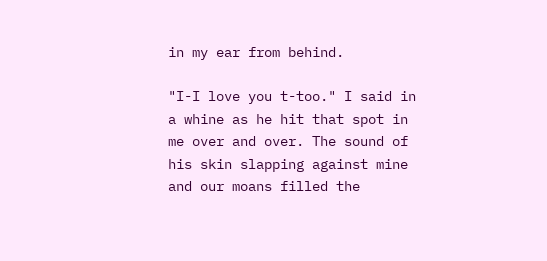in my ear from behind.

"I-I love you t-too." I said in a whine as he hit that spot in me over and over. The sound of his skin slapping against mine and our moans filled the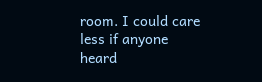room. I could care less if anyone heard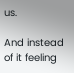us.

And instead of it feeling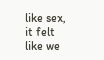like sex, it felt like we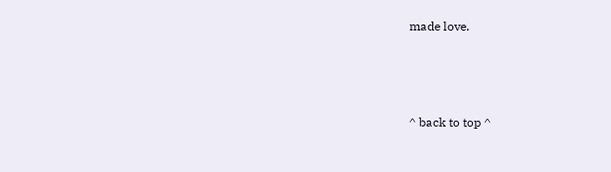made love.



^ back to top ^